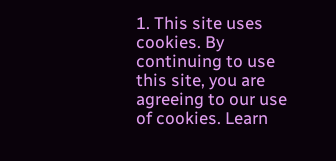1. This site uses cookies. By continuing to use this site, you are agreeing to our use of cookies. Learn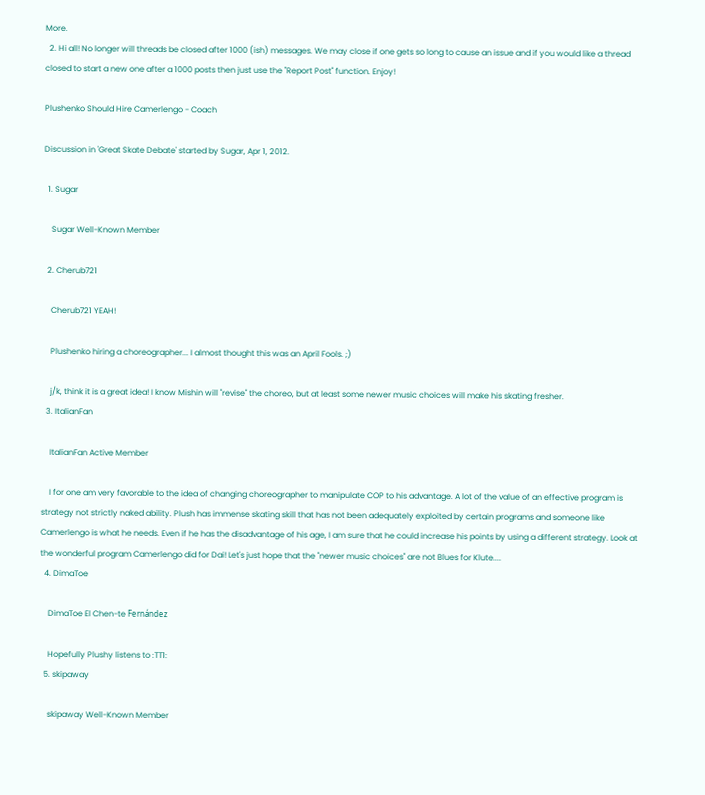More.
  2. Hi all! No longer will threads be closed after 1000 (ish) messages. We may close if one gets so long to cause an issue and if you would like a thread closed to start a new one after a 1000 posts then just use the "Report Post" function. Enjoy!

Plushenko Should Hire Camerlengo - Coach

Discussion in 'Great Skate Debate' started by Sugar, Apr 1, 2012.

  1. Sugar

    Sugar Well-Known Member

  2. Cherub721

    Cherub721 YEAH!

    Plushenko hiring a choreographer... I almost thought this was an April Fools. ;)

    j/k, think it is a great idea! I know Mishin will "revise" the choreo, but at least some newer music choices will make his skating fresher.
  3. ItalianFan

    ItalianFan Active Member

    I for one am very favorable to the idea of changing choreographer to manipulate COP to his advantage. A lot of the value of an effective program is strategy not strictly naked ability. Plush has immense skating skill that has not been adequately exploited by certain programs and someone like Camerlengo is what he needs. Even if he has the disadvantage of his age, I am sure that he could increase his points by using a different strategy. Look at the wonderful program Camerlengo did for Dai! Let's just hope that the "newer music choices" are not Blues for Klute....
  4. DimaToe

    DimaToe El Chen-te Fernández

    Hopefully Plushy listens to :TT1:
  5. skipaway

    skipaway Well-Known Member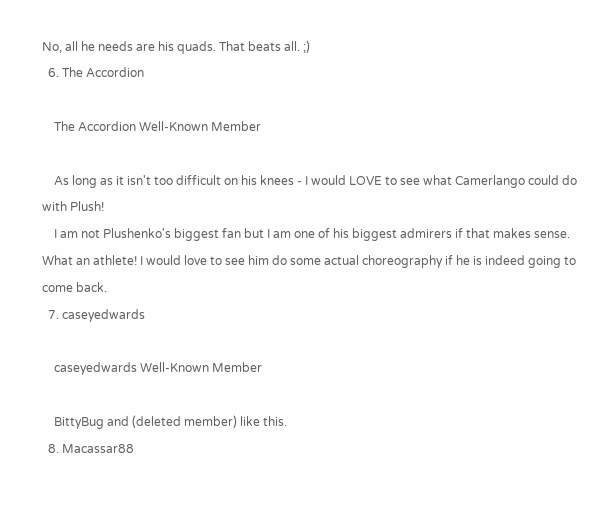No, all he needs are his quads. That beats all. ;)
  6. The Accordion

    The Accordion Well-Known Member

    As long as it isn't too difficult on his knees - I would LOVE to see what Camerlango could do with Plush!
    I am not Plushenko's biggest fan but I am one of his biggest admirers if that makes sense. What an athlete! I would love to see him do some actual choreography if he is indeed going to come back.
  7. caseyedwards

    caseyedwards Well-Known Member

    BittyBug and (deleted member) like this.
  8. Macassar88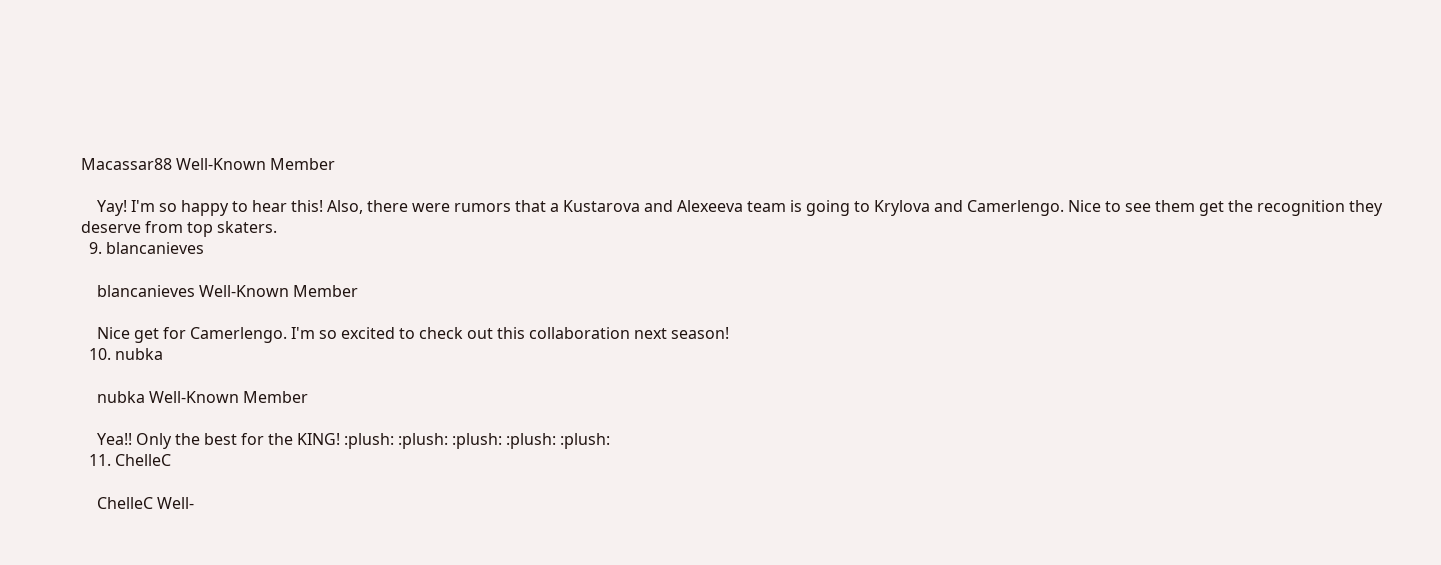Macassar88 Well-Known Member

    Yay! I'm so happy to hear this! Also, there were rumors that a Kustarova and Alexeeva team is going to Krylova and Camerlengo. Nice to see them get the recognition they deserve from top skaters.
  9. blancanieves

    blancanieves Well-Known Member

    Nice get for Camerlengo. I'm so excited to check out this collaboration next season!
  10. nubka

    nubka Well-Known Member

    Yea!! Only the best for the KING! :plush: :plush: :plush: :plush: :plush:
  11. ChelleC

    ChelleC Well-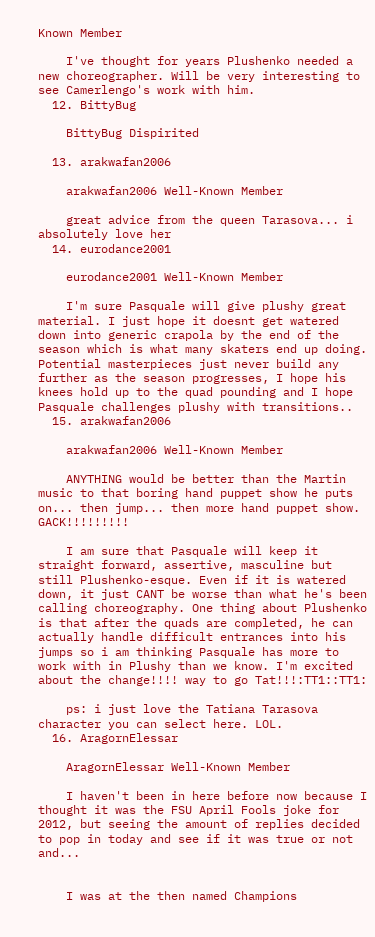Known Member

    I've thought for years Plushenko needed a new choreographer. Will be very interesting to see Camerlengo's work with him.
  12. BittyBug

    BittyBug Dispirited

  13. arakwafan2006

    arakwafan2006 Well-Known Member

    great advice from the queen Tarasova... i absolutely love her
  14. eurodance2001

    eurodance2001 Well-Known Member

    I'm sure Pasquale will give plushy great material. I just hope it doesnt get watered down into generic crapola by the end of the season which is what many skaters end up doing. Potential masterpieces just never build any further as the season progresses, I hope his knees hold up to the quad pounding and I hope Pasquale challenges plushy with transitions..
  15. arakwafan2006

    arakwafan2006 Well-Known Member

    ANYTHING would be better than the Martin music to that boring hand puppet show he puts on... then jump... then more hand puppet show. GACK!!!!!!!!!

    I am sure that Pasquale will keep it straight forward, assertive, masculine but still Plushenko-esque. Even if it is watered down, it just CANT be worse than what he's been calling choreography. One thing about Plushenko is that after the quads are completed, he can actually handle difficult entrances into his jumps so i am thinking Pasquale has more to work with in Plushy than we know. I'm excited about the change!!!! way to go Tat!!!:TT1::TT1:

    ps: i just love the Tatiana Tarasova character you can select here. LOL.
  16. AragornElessar

    AragornElessar Well-Known Member

    I haven't been in here before now because I thought it was the FSU April Fools joke for 2012, but seeing the amount of replies decided to pop in today and see if it was true or not and...


    I was at the then named Champions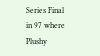Series Final in 97 where Plushy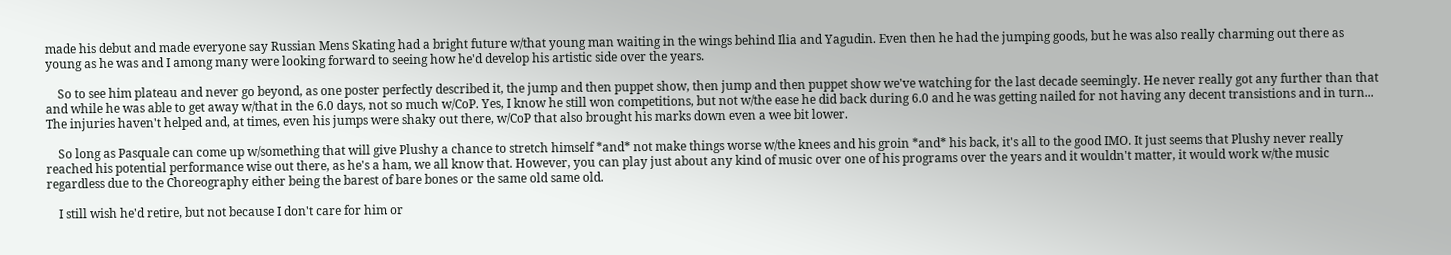made his debut and made everyone say Russian Mens Skating had a bright future w/that young man waiting in the wings behind Ilia and Yagudin. Even then he had the jumping goods, but he was also really charming out there as young as he was and I among many were looking forward to seeing how he'd develop his artistic side over the years.

    So to see him plateau and never go beyond, as one poster perfectly described it, the jump and then puppet show, then jump and then puppet show we've watching for the last decade seemingly. He never really got any further than that and while he was able to get away w/that in the 6.0 days, not so much w/CoP. Yes, I know he still won competitions, but not w/the ease he did back during 6.0 and he was getting nailed for not having any decent transistions and in turn... The injuries haven't helped and, at times, even his jumps were shaky out there, w/CoP that also brought his marks down even a wee bit lower.

    So long as Pasquale can come up w/something that will give Plushy a chance to stretch himself *and* not make things worse w/the knees and his groin *and* his back, it's all to the good IMO. It just seems that Plushy never really reached his potential performance wise out there, as he's a ham, we all know that. However, you can play just about any kind of music over one of his programs over the years and it wouldn't matter, it would work w/the music regardless due to the Choreography either being the barest of bare bones or the same old same old.

    I still wish he'd retire, but not because I don't care for him or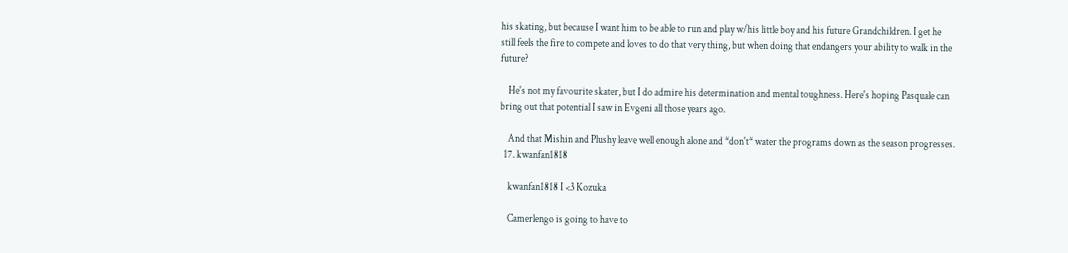his skating, but because I want him to be able to run and play w/his little boy and his future Grandchildren. I get he still feels the fire to compete and loves to do that very thing, but when doing that endangers your ability to walk in the future?

    He's not my favourite skater, but I do admire his determination and mental toughness. Here's hoping Pasquale can bring out that potential I saw in Evgeni all those years ago.

    And that Mishin and Plushy leave well enough alone and *don't* water the programs down as the season progresses.
  17. kwanfan1818

    kwanfan1818 I <3 Kozuka

    Camerlengo is going to have to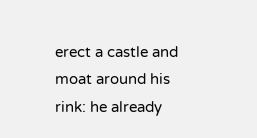erect a castle and moat around his rink: he already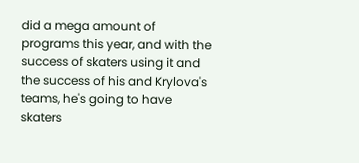did a mega amount of programs this year, and with the success of skaters using it and the success of his and Krylova's teams, he's going to have skaters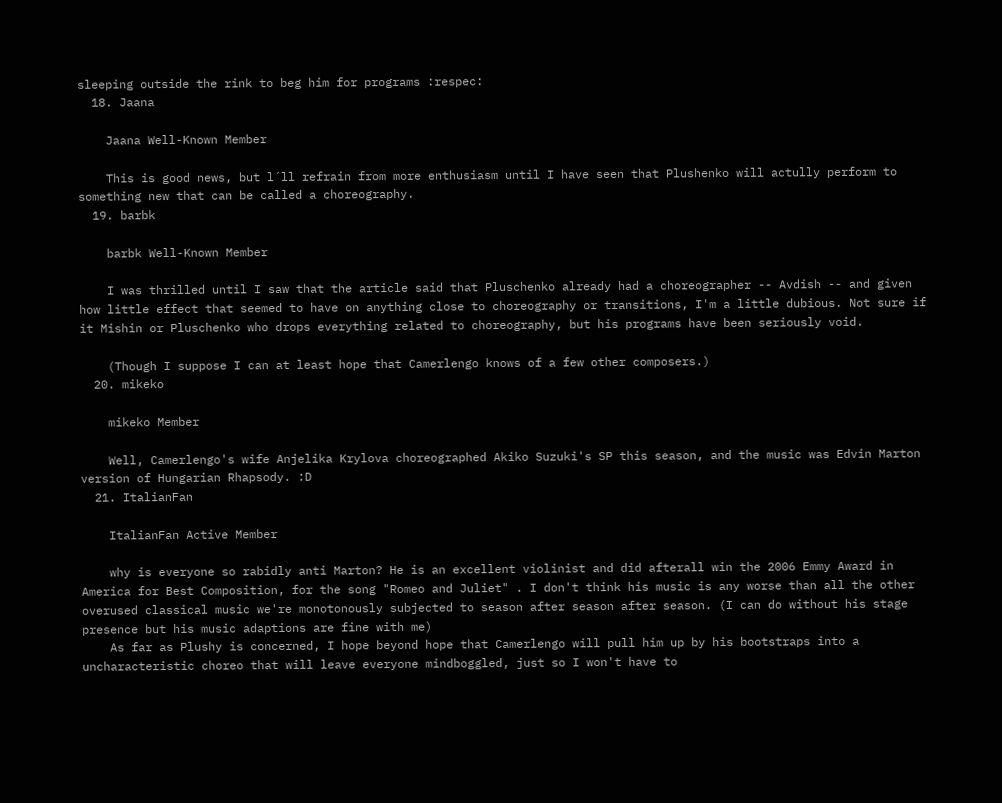sleeping outside the rink to beg him for programs :respec:
  18. Jaana

    Jaana Well-Known Member

    This is good news, but l´ll refrain from more enthusiasm until I have seen that Plushenko will actully perform to something new that can be called a choreography.
  19. barbk

    barbk Well-Known Member

    I was thrilled until I saw that the article said that Pluschenko already had a choreographer -- Avdish -- and given how little effect that seemed to have on anything close to choreography or transitions, I'm a little dubious. Not sure if it Mishin or Pluschenko who drops everything related to choreography, but his programs have been seriously void.

    (Though I suppose I can at least hope that Camerlengo knows of a few other composers.)
  20. mikeko

    mikeko Member

    Well, Camerlengo's wife Anjelika Krylova choreographed Akiko Suzuki's SP this season, and the music was Edvin Marton version of Hungarian Rhapsody. :D
  21. ItalianFan

    ItalianFan Active Member

    why is everyone so rabidly anti Marton? He is an excellent violinist and did afterall win the 2006 Emmy Award in America for Best Composition, for the song "Romeo and Juliet" . I don't think his music is any worse than all the other overused classical music we're monotonously subjected to season after season after season. (I can do without his stage presence but his music adaptions are fine with me)
    As far as Plushy is concerned, I hope beyond hope that Camerlengo will pull him up by his bootstraps into a uncharacteristic choreo that will leave everyone mindboggled, just so I won't have to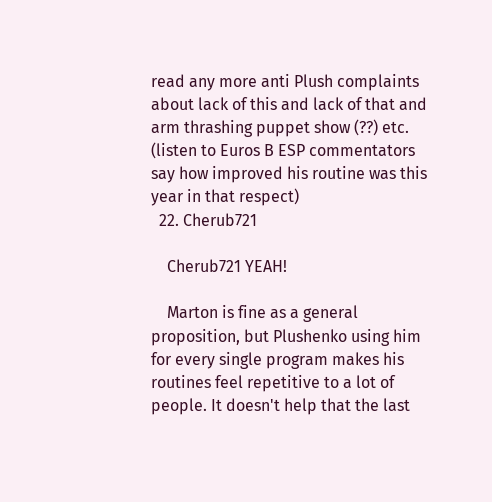read any more anti Plush complaints about lack of this and lack of that and arm thrashing puppet show (??) etc. (listen to Euros B ESP commentators say how improved his routine was this year in that respect)
  22. Cherub721

    Cherub721 YEAH!

    Marton is fine as a general proposition, but Plushenko using him for every single program makes his routines feel repetitive to a lot of people. It doesn't help that the last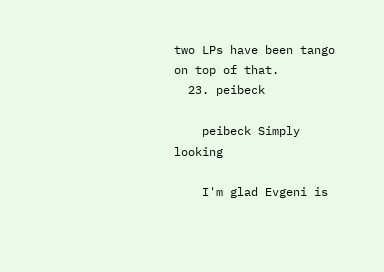two LPs have been tango on top of that.
  23. peibeck

    peibeck Simply looking

    I'm glad Evgeni is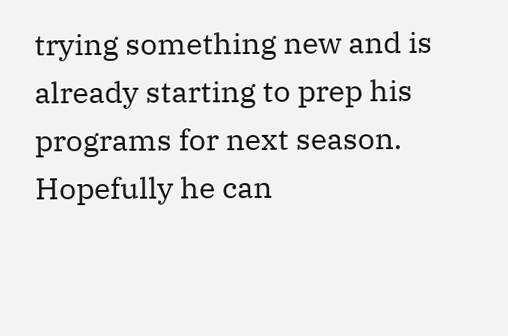trying something new and is already starting to prep his programs for next season. Hopefully he can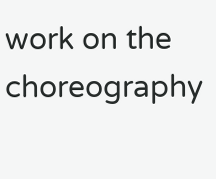work on the choreography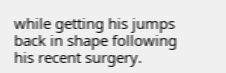while getting his jumps back in shape following his recent surgery.